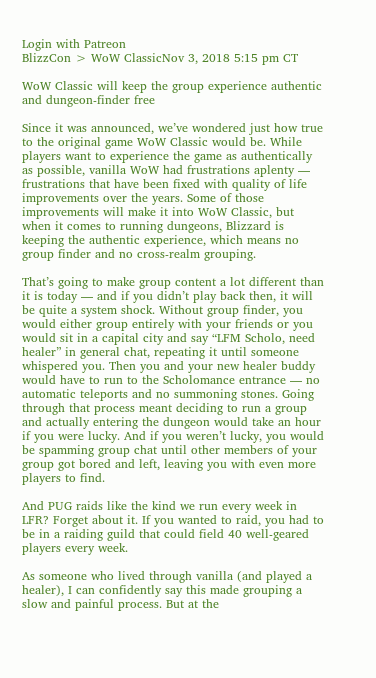Login with Patreon
BlizzCon > WoW ClassicNov 3, 2018 5:15 pm CT

WoW Classic will keep the group experience authentic and dungeon-finder free

Since it was announced, we’ve wondered just how true to the original game WoW Classic would be. While players want to experience the game as authentically as possible, vanilla WoW had frustrations aplenty — frustrations that have been fixed with quality of life improvements over the years. Some of those improvements will make it into WoW Classic, but when it comes to running dungeons, Blizzard is keeping the authentic experience, which means no group finder and no cross-realm grouping.

That’s going to make group content a lot different than it is today — and if you didn’t play back then, it will be quite a system shock. Without group finder, you would either group entirely with your friends or you would sit in a capital city and say “LFM Scholo, need healer” in general chat, repeating it until someone whispered you. Then you and your new healer buddy would have to run to the Scholomance entrance — no automatic teleports and no summoning stones. Going through that process meant deciding to run a group and actually entering the dungeon would take an hour if you were lucky. And if you weren’t lucky, you would be spamming group chat until other members of your group got bored and left, leaving you with even more players to find.

And PUG raids like the kind we run every week in LFR? Forget about it. If you wanted to raid, you had to be in a raiding guild that could field 40 well-geared players every week.

As someone who lived through vanilla (and played a healer), I can confidently say this made grouping a slow and painful process. But at the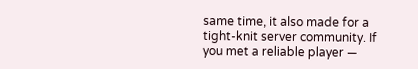same time, it also made for a tight-knit server community. If you met a reliable player —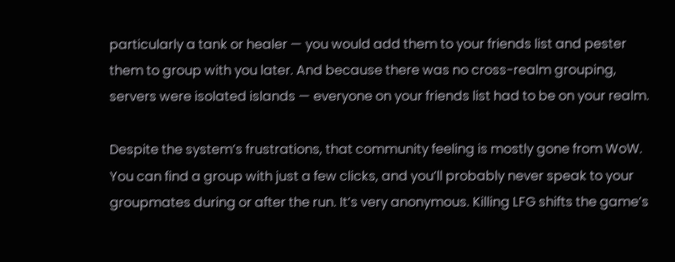particularly a tank or healer — you would add them to your friends list and pester them to group with you later. And because there was no cross-realm grouping, servers were isolated islands — everyone on your friends list had to be on your realm.

Despite the system’s frustrations, that community feeling is mostly gone from WoW. You can find a group with just a few clicks, and you’ll probably never speak to your groupmates during or after the run. It’s very anonymous. Killing LFG shifts the game’s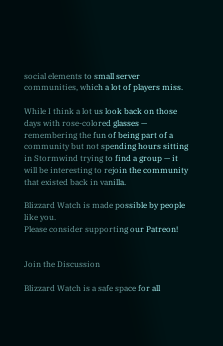social elements to small server communities, which a lot of players miss.

While I think a lot us look back on those days with rose-colored glasses — remembering the fun of being part of a community but not spending hours sitting in Stormwind trying to find a group — it will be interesting to rejoin the community that existed back in vanilla.

Blizzard Watch is made possible by people like you.
Please consider supporting our Patreon!


Join the Discussion

Blizzard Watch is a safe space for all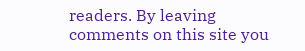readers. By leaving comments on this site you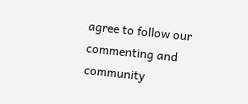agree to follow our  commenting and community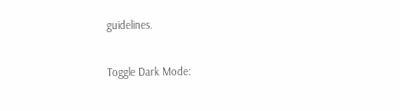guidelines.

Toggle Dark Mode: